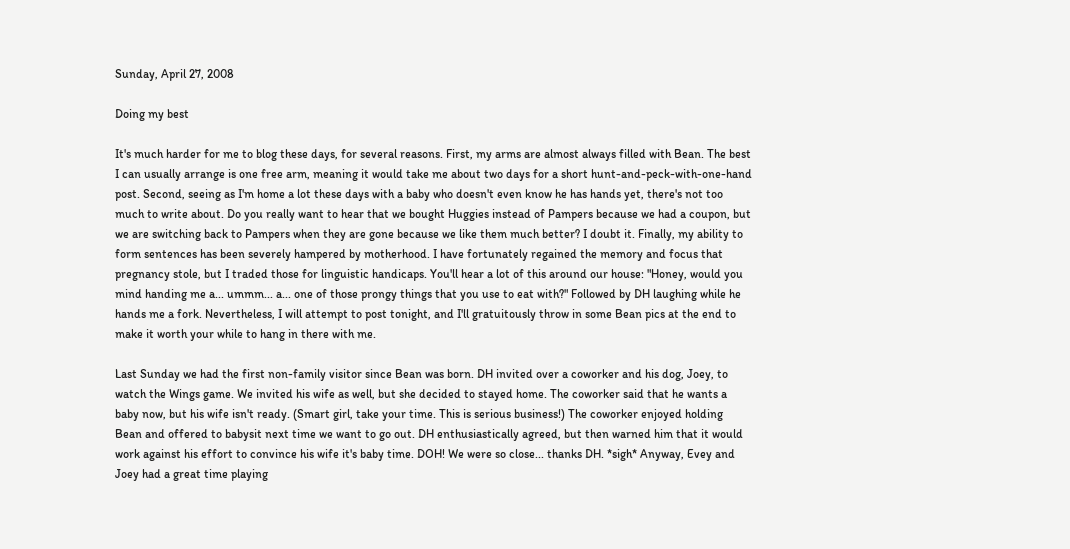Sunday, April 27, 2008

Doing my best

It's much harder for me to blog these days, for several reasons. First, my arms are almost always filled with Bean. The best I can usually arrange is one free arm, meaning it would take me about two days for a short hunt-and-peck-with-one-hand post. Second, seeing as I'm home a lot these days with a baby who doesn't even know he has hands yet, there's not too much to write about. Do you really want to hear that we bought Huggies instead of Pampers because we had a coupon, but we are switching back to Pampers when they are gone because we like them much better? I doubt it. Finally, my ability to form sentences has been severely hampered by motherhood. I have fortunately regained the memory and focus that pregnancy stole, but I traded those for linguistic handicaps. You'll hear a lot of this around our house: "Honey, would you mind handing me a... ummm... a... one of those prongy things that you use to eat with?" Followed by DH laughing while he hands me a fork. Nevertheless, I will attempt to post tonight, and I'll gratuitously throw in some Bean pics at the end to make it worth your while to hang in there with me.

Last Sunday we had the first non-family visitor since Bean was born. DH invited over a coworker and his dog, Joey, to watch the Wings game. We invited his wife as well, but she decided to stayed home. The coworker said that he wants a baby now, but his wife isn't ready. (Smart girl, take your time. This is serious business!) The coworker enjoyed holding Bean and offered to babysit next time we want to go out. DH enthusiastically agreed, but then warned him that it would work against his effort to convince his wife it's baby time. DOH! We were so close... thanks DH. *sigh* Anyway, Evey and Joey had a great time playing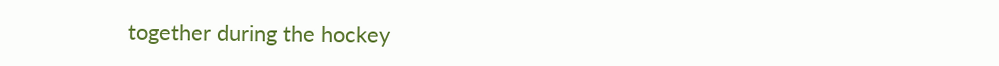together during the hockey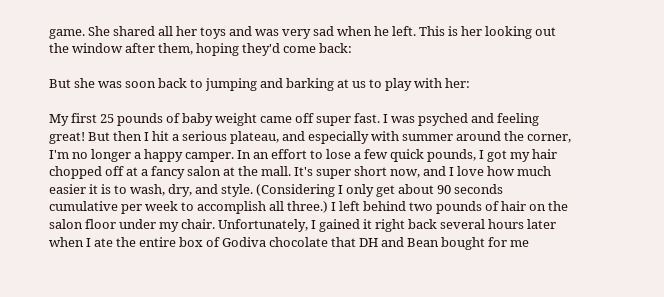game. She shared all her toys and was very sad when he left. This is her looking out the window after them, hoping they'd come back:

But she was soon back to jumping and barking at us to play with her:

My first 25 pounds of baby weight came off super fast. I was psyched and feeling great! But then I hit a serious plateau, and especially with summer around the corner, I'm no longer a happy camper. In an effort to lose a few quick pounds, I got my hair chopped off at a fancy salon at the mall. It's super short now, and I love how much easier it is to wash, dry, and style. (Considering I only get about 90 seconds cumulative per week to accomplish all three.) I left behind two pounds of hair on the salon floor under my chair. Unfortunately, I gained it right back several hours later when I ate the entire box of Godiva chocolate that DH and Bean bought for me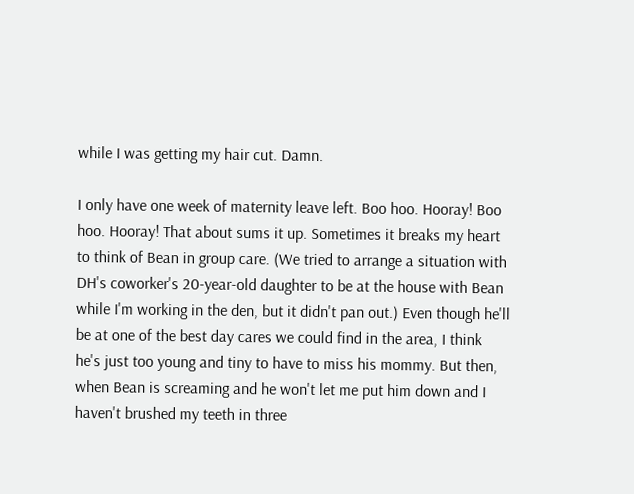while I was getting my hair cut. Damn.

I only have one week of maternity leave left. Boo hoo. Hooray! Boo hoo. Hooray! That about sums it up. Sometimes it breaks my heart to think of Bean in group care. (We tried to arrange a situation with DH's coworker's 20-year-old daughter to be at the house with Bean while I'm working in the den, but it didn't pan out.) Even though he'll be at one of the best day cares we could find in the area, I think he's just too young and tiny to have to miss his mommy. But then, when Bean is screaming and he won't let me put him down and I haven't brushed my teeth in three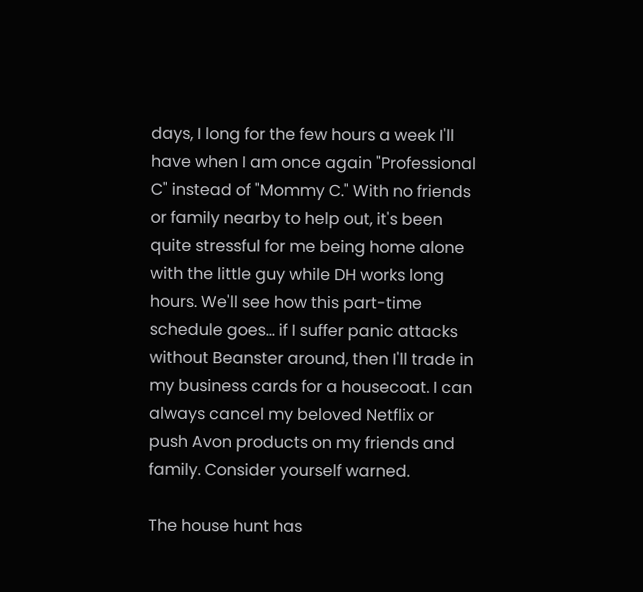days, I long for the few hours a week I'll have when I am once again "Professional C" instead of "Mommy C." With no friends or family nearby to help out, it's been quite stressful for me being home alone with the little guy while DH works long hours. We'll see how this part-time schedule goes... if I suffer panic attacks without Beanster around, then I'll trade in my business cards for a housecoat. I can always cancel my beloved Netflix or push Avon products on my friends and family. Consider yourself warned.

The house hunt has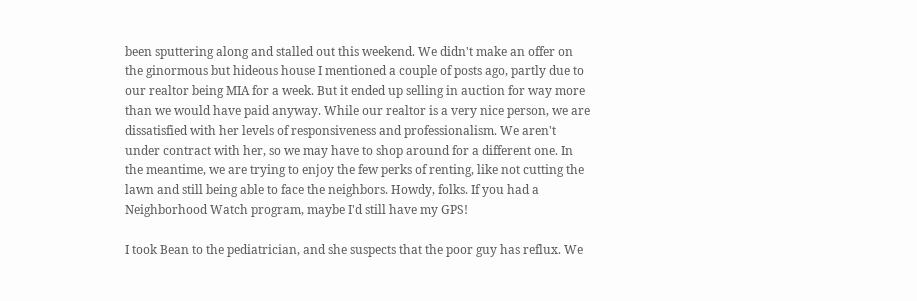been sputtering along and stalled out this weekend. We didn't make an offer on the ginormous but hideous house I mentioned a couple of posts ago, partly due to our realtor being MIA for a week. But it ended up selling in auction for way more than we would have paid anyway. While our realtor is a very nice person, we are dissatisfied with her levels of responsiveness and professionalism. We aren't under contract with her, so we may have to shop around for a different one. In the meantime, we are trying to enjoy the few perks of renting, like not cutting the lawn and still being able to face the neighbors. Howdy, folks. If you had a Neighborhood Watch program, maybe I'd still have my GPS!

I took Bean to the pediatrician, and she suspects that the poor guy has reflux. We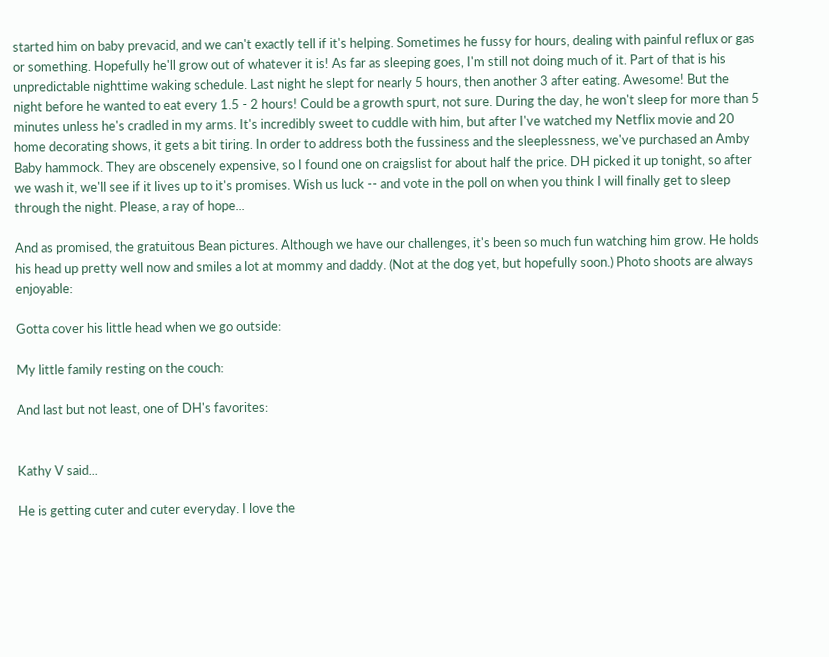started him on baby prevacid, and we can't exactly tell if it's helping. Sometimes he fussy for hours, dealing with painful reflux or gas or something. Hopefully he'll grow out of whatever it is! As far as sleeping goes, I'm still not doing much of it. Part of that is his unpredictable nighttime waking schedule. Last night he slept for nearly 5 hours, then another 3 after eating. Awesome! But the night before he wanted to eat every 1.5 - 2 hours! Could be a growth spurt, not sure. During the day, he won't sleep for more than 5 minutes unless he's cradled in my arms. It's incredibly sweet to cuddle with him, but after I've watched my Netflix movie and 20 home decorating shows, it gets a bit tiring. In order to address both the fussiness and the sleeplessness, we've purchased an Amby Baby hammock. They are obscenely expensive, so I found one on craigslist for about half the price. DH picked it up tonight, so after we wash it, we'll see if it lives up to it's promises. Wish us luck -- and vote in the poll on when you think I will finally get to sleep through the night. Please, a ray of hope...

And as promised, the gratuitous Bean pictures. Although we have our challenges, it's been so much fun watching him grow. He holds his head up pretty well now and smiles a lot at mommy and daddy. (Not at the dog yet, but hopefully soon.) Photo shoots are always enjoyable:

Gotta cover his little head when we go outside:

My little family resting on the couch:

And last but not least, one of DH's favorites:


Kathy V said...

He is getting cuter and cuter everyday. I love the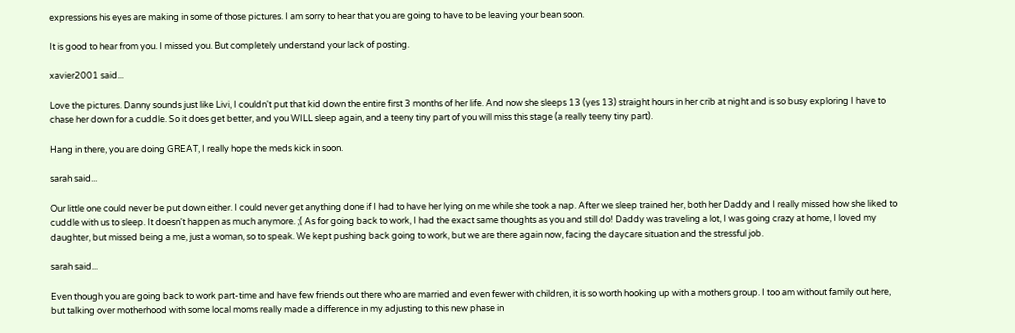expressions his eyes are making in some of those pictures. I am sorry to hear that you are going to have to be leaving your bean soon.

It is good to hear from you. I missed you. But completely understand your lack of posting.

xavier2001 said...

Love the pictures. Danny sounds just like Livi, I couldn't put that kid down the entire first 3 months of her life. And now she sleeps 13 (yes 13) straight hours in her crib at night and is so busy exploring I have to chase her down for a cuddle. So it does get better, and you WILL sleep again, and a teeny tiny part of you will miss this stage (a really teeny tiny part).

Hang in there, you are doing GREAT, I really hope the meds kick in soon.

sarah said...

Our little one could never be put down either. I could never get anything done if I had to have her lying on me while she took a nap. After we sleep trained her, both her Daddy and I really missed how she liked to cuddle with us to sleep. It doesn't happen as much anymore. ;( As for going back to work, I had the exact same thoughts as you and still do! Daddy was traveling a lot, I was going crazy at home, I loved my daughter, but missed being a me, just a woman, so to speak. We kept pushing back going to work, but we are there again now, facing the daycare situation and the stressful job.

sarah said...

Even though you are going back to work part-time and have few friends out there who are married and even fewer with children, it is so worth hooking up with a mothers group. I too am without family out here, but talking over motherhood with some local moms really made a difference in my adjusting to this new phase in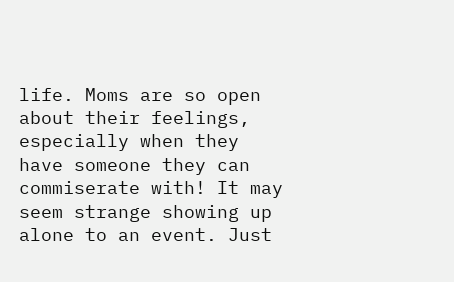life. Moms are so open about their feelings, especially when they have someone they can commiserate with! It may seem strange showing up alone to an event. Just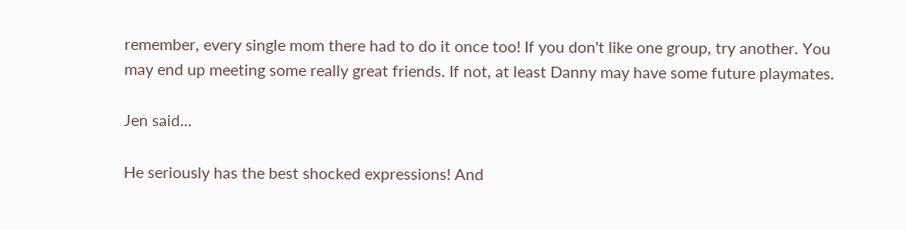remember, every single mom there had to do it once too! If you don't like one group, try another. You may end up meeting some really great friends. If not, at least Danny may have some future playmates.

Jen said...

He seriously has the best shocked expressions! And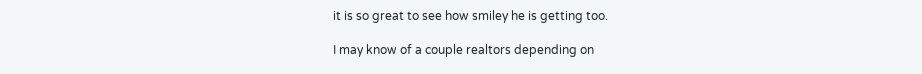it is so great to see how smiley he is getting too.

I may know of a couple realtors depending on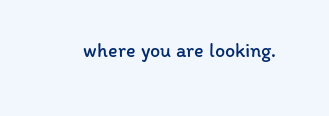where you are looking.